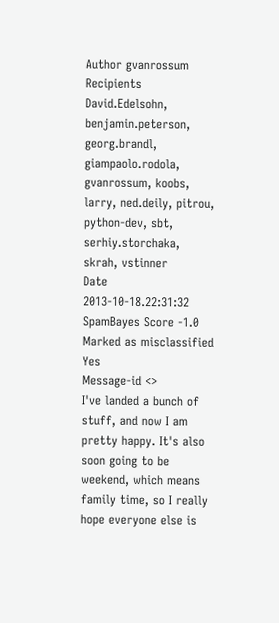Author gvanrossum
Recipients David.Edelsohn, benjamin.peterson, georg.brandl, giampaolo.rodola, gvanrossum, koobs, larry, ned.deily, pitrou, python-dev, sbt, serhiy.storchaka, skrah, vstinner
Date 2013-10-18.22:31:32
SpamBayes Score -1.0
Marked as misclassified Yes
Message-id <>
I've landed a bunch of stuff, and now I am pretty happy. It's also soon going to be weekend, which means family time, so I really hope everyone else is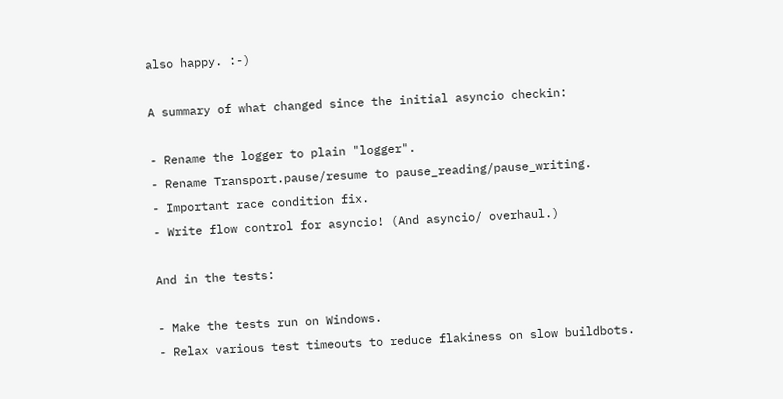also happy. :-)

A summary of what changed since the initial asyncio checkin:

- Rename the logger to plain "logger".
- Rename Transport.pause/resume to pause_reading/pause_writing.
- Important race condition fix.
- Write flow control for asyncio! (And asyncio/ overhaul.)

And in the tests:

- Make the tests run on Windows.
- Relax various test timeouts to reduce flakiness on slow buildbots.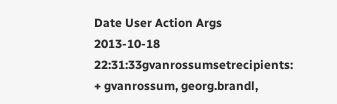Date User Action Args
2013-10-18 22:31:33gvanrossumsetrecipients: + gvanrossum, georg.brandl,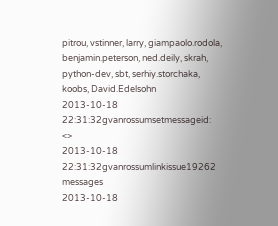pitrou, vstinner, larry, giampaolo.rodola, benjamin.peterson, ned.deily, skrah, python-dev, sbt, serhiy.storchaka, koobs, David.Edelsohn
2013-10-18 22:31:32gvanrossumsetmessageid: <>
2013-10-18 22:31:32gvanrossumlinkissue19262 messages
2013-10-18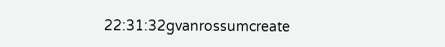22:31:32gvanrossumcreate